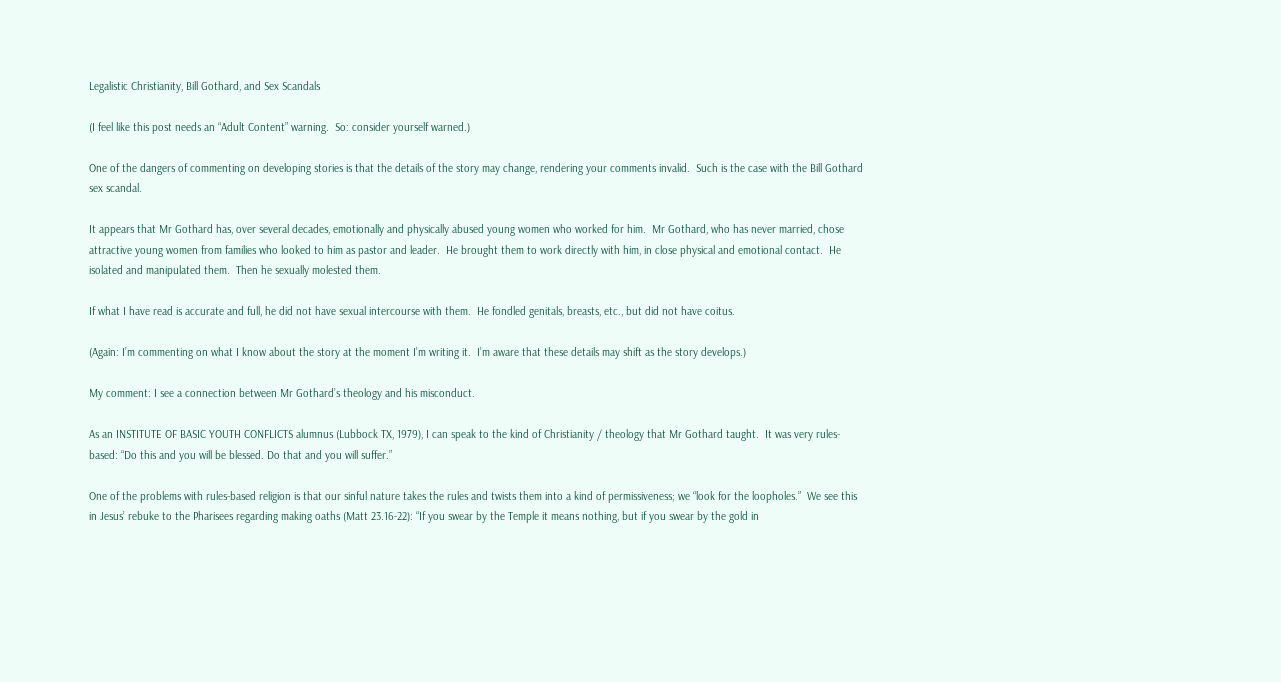Legalistic Christianity, Bill Gothard, and Sex Scandals

(I feel like this post needs an “Adult Content” warning.  So: consider yourself warned.)

One of the dangers of commenting on developing stories is that the details of the story may change, rendering your comments invalid.  Such is the case with the Bill Gothard sex scandal.

It appears that Mr Gothard has, over several decades, emotionally and physically abused young women who worked for him.  Mr Gothard, who has never married, chose attractive young women from families who looked to him as pastor and leader.  He brought them to work directly with him, in close physical and emotional contact.  He isolated and manipulated them.  Then he sexually molested them.

If what I have read is accurate and full, he did not have sexual intercourse with them.  He fondled genitals, breasts, etc., but did not have coitus.

(Again: I’m commenting on what I know about the story at the moment I’m writing it.  I’m aware that these details may shift as the story develops.)

My comment: I see a connection between Mr Gothard’s theology and his misconduct.

As an INSTITUTE OF BASIC YOUTH CONFLICTS alumnus (Lubbock TX, 1979), I can speak to the kind of Christianity / theology that Mr Gothard taught.  It was very rules-based: “Do this and you will be blessed. Do that and you will suffer.”

One of the problems with rules-based religion is that our sinful nature takes the rules and twists them into a kind of permissiveness; we “look for the loopholes.”  We see this in Jesus’ rebuke to the Pharisees regarding making oaths (Matt 23.16-22): “If you swear by the Temple it means nothing, but if you swear by the gold in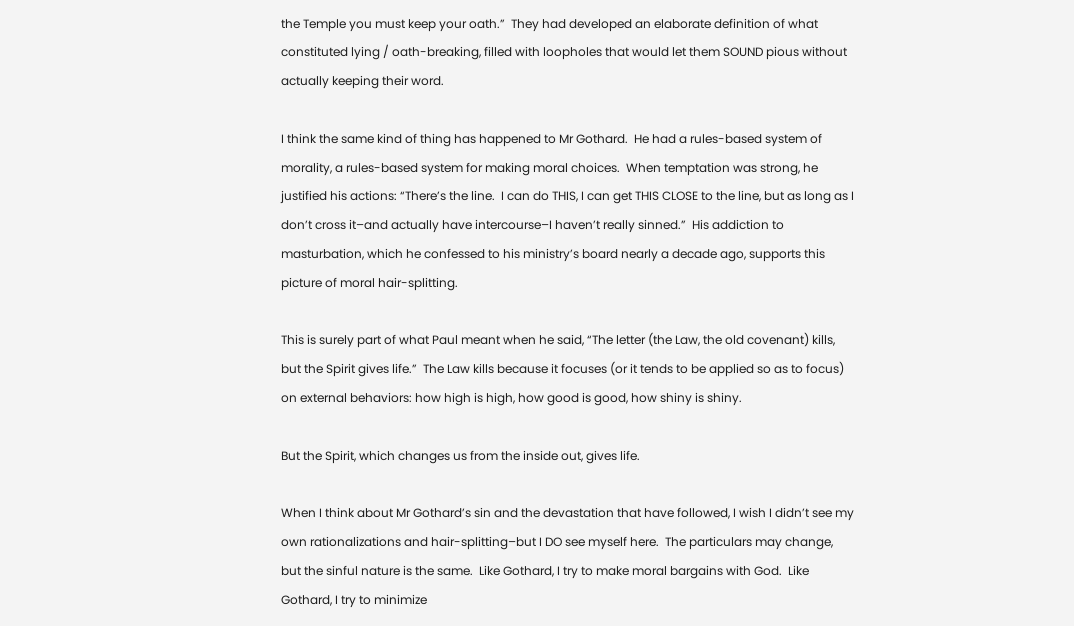the Temple you must keep your oath.”  They had developed an elaborate definition of what constituted lying / oath-breaking, filled with loopholes that would let them SOUND pious without actually keeping their word.

I think the same kind of thing has happened to Mr Gothard.  He had a rules-based system of morality, a rules-based system for making moral choices.  When temptation was strong, he justified his actions: “There’s the line.  I can do THIS, I can get THIS CLOSE to the line, but as long as I don’t cross it–and actually have intercourse–I haven’t really sinned.”  His addiction to masturbation, which he confessed to his ministry’s board nearly a decade ago, supports this picture of moral hair-splitting.

This is surely part of what Paul meant when he said, “The letter (the Law, the old covenant) kills, but the Spirit gives life.”  The Law kills because it focuses (or it tends to be applied so as to focus) on external behaviors: how high is high, how good is good, how shiny is shiny.

But the Spirit, which changes us from the inside out, gives life.

When I think about Mr Gothard’s sin and the devastation that have followed, I wish I didn’t see my own rationalizations and hair-splitting–but I DO see myself here.  The particulars may change, but the sinful nature is the same.  Like Gothard, I try to make moral bargains with God.  Like Gothard, I try to minimize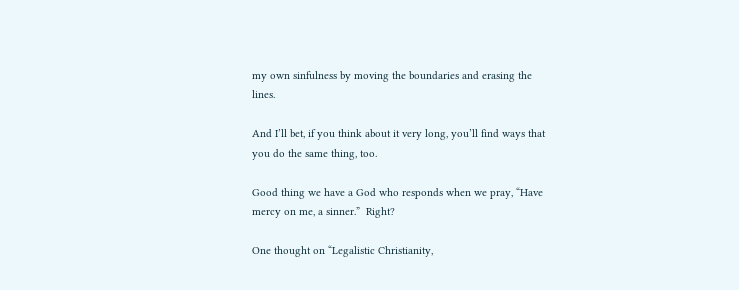my own sinfulness by moving the boundaries and erasing the lines.

And I’ll bet, if you think about it very long, you’ll find ways that you do the same thing, too.

Good thing we have a God who responds when we pray, “Have mercy on me, a sinner.”  Right?

One thought on “Legalistic Christianity,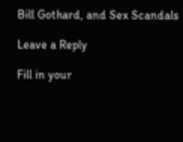Bill Gothard, and Sex Scandals

Leave a Reply

Fill in your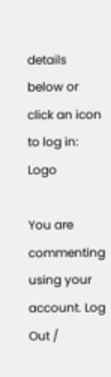details below or click an icon to log in: Logo

You are commenting using your account. Log Out /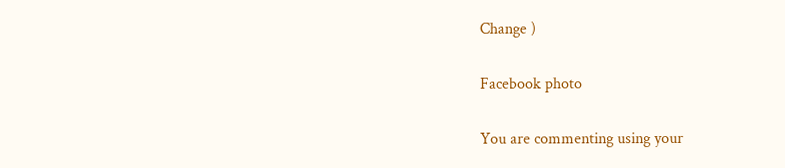Change )

Facebook photo

You are commenting using your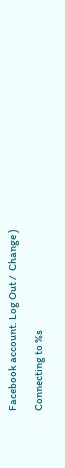Facebook account. Log Out /  Change )

Connecting to %s